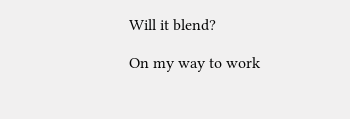Will it blend?

On my way to work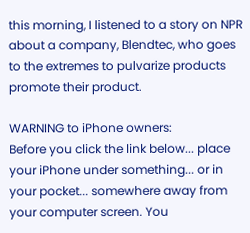this morning, I listened to a story on NPR about a company, Blendtec, who goes to the extremes to pulvarize products promote their product.

WARNING to iPhone owners:
Before you click the link below... place your iPhone under something... or in your pocket... somewhere away from your computer screen. You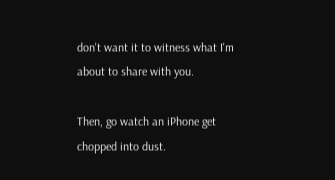don't want it to witness what I'm about to share with you.

Then, go watch an iPhone get chopped into dust.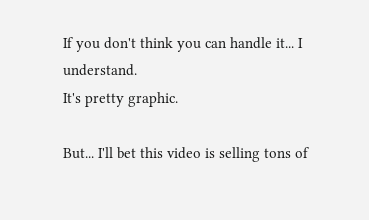If you don't think you can handle it... I understand.
It's pretty graphic.

But... I'll bet this video is selling tons of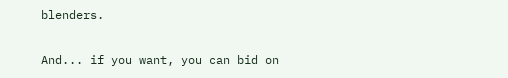blenders.

And... if you want, you can bid on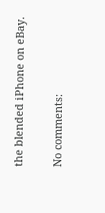the blended iPhone on eBay.

No comments: